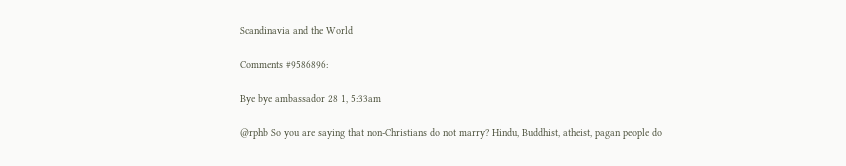Scandinavia and the World

Comments #9586896:

Bye bye ambassador 28 1, 5:33am

@rphb So you are saying that non-Christians do not marry? Hindu, Buddhist, atheist, pagan people do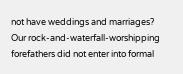not have weddings and marriages?
Our rock-and-waterfall-worshipping forefathers did not enter into formal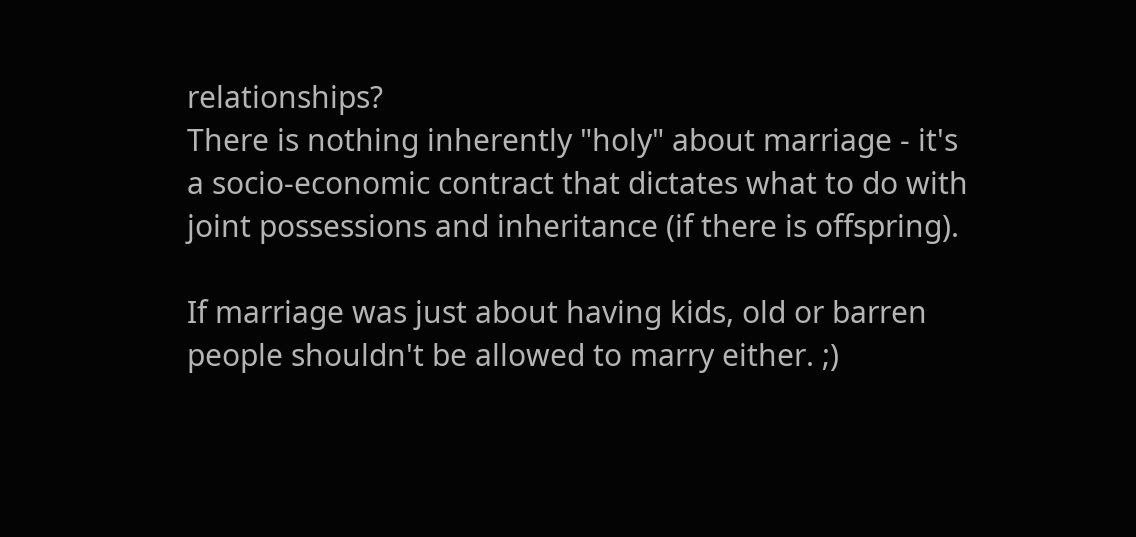relationships?
There is nothing inherently "holy" about marriage - it's a socio-economic contract that dictates what to do with joint possessions and inheritance (if there is offspring).

If marriage was just about having kids, old or barren people shouldn't be allowed to marry either. ;)